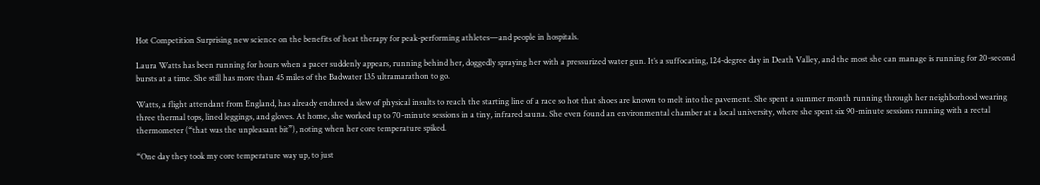Hot Competition Surprising new science on the benefits of heat therapy for peak-performing athletes—and people in hospitals.

Laura Watts has been running for hours when a pacer suddenly appears, running behind her, doggedly spraying her with a pressurized water gun. It’s a suffocating, 124-degree day in Death Valley, and the most she can manage is running for 20-second bursts at a time. She still has more than 45 miles of the Badwater 135 ultramarathon to go.

Watts, a flight attendant from England, has already endured a slew of physical insults to reach the starting line of a race so hot that shoes are known to melt into the pavement. She spent a summer month running through her neighborhood wearing three thermal tops, lined leggings, and gloves. At home, she worked up to 70-minute sessions in a tiny, infrared sauna. She even found an environmental chamber at a local university, where she spent six 90-minute sessions running with a rectal thermometer (“that was the unpleasant bit”), noting when her core temperature spiked.

“One day they took my core temperature way up, to just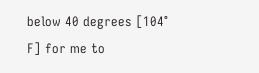below 40 degrees [104° F] for me to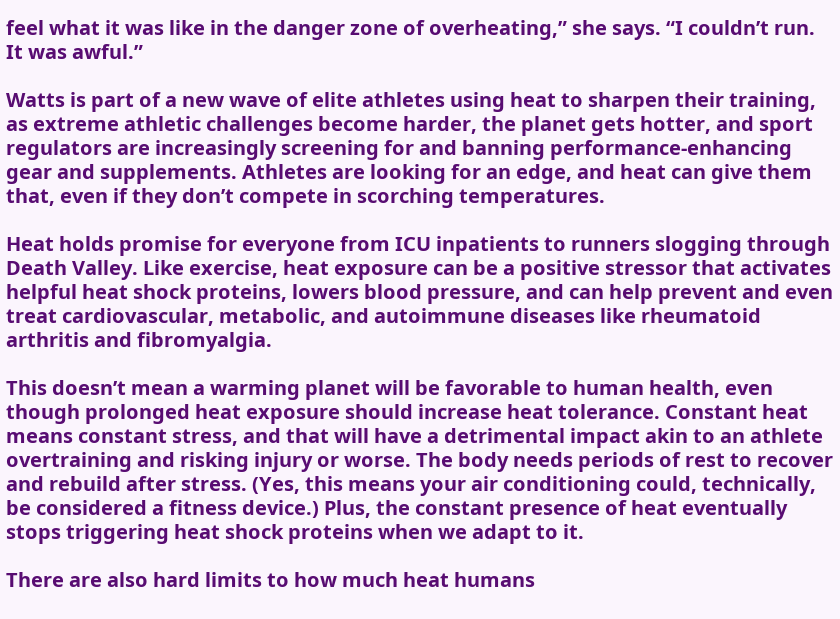feel what it was like in the danger zone of overheating,” she says. “I couldn’t run. It was awful.”

Watts is part of a new wave of elite athletes using heat to sharpen their training, as extreme athletic challenges become harder, the planet gets hotter, and sport regulators are increasingly screening for and banning performance-enhancing gear and supplements. Athletes are looking for an edge, and heat can give them that, even if they don’t compete in scorching temperatures.

Heat holds promise for everyone from ICU inpatients to runners slogging through Death Valley. Like exercise, heat exposure can be a positive stressor that activates helpful heat shock proteins, lowers blood pressure, and can help prevent and even treat cardiovascular, metabolic, and autoimmune diseases like rheumatoid arthritis and fibromyalgia.

This doesn’t mean a warming planet will be favorable to human health, even though prolonged heat exposure should increase heat tolerance. Constant heat means constant stress, and that will have a detrimental impact akin to an athlete overtraining and risking injury or worse. The body needs periods of rest to recover and rebuild after stress. (Yes, this means your air conditioning could, technically, be considered a fitness device.) Plus, the constant presence of heat eventually stops triggering heat shock proteins when we adapt to it.

There are also hard limits to how much heat humans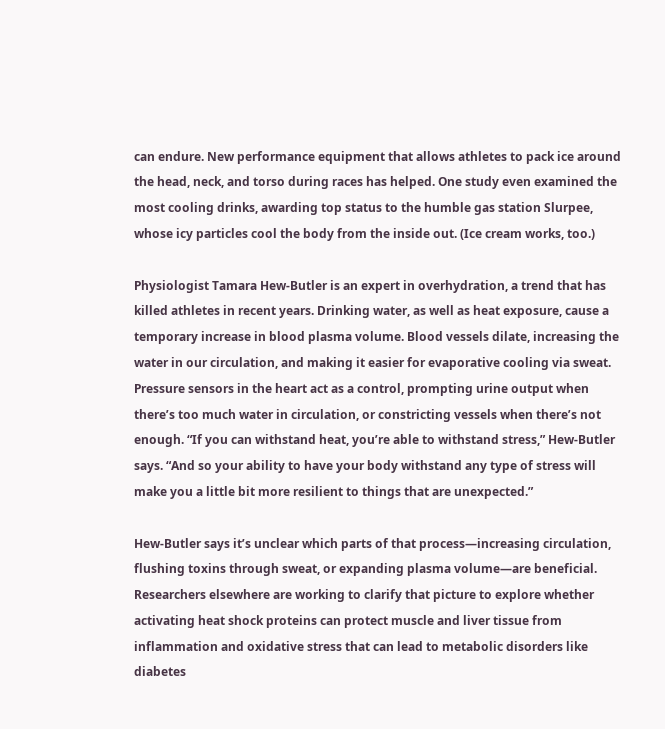can endure. New performance equipment that allows athletes to pack ice around the head, neck, and torso during races has helped. One study even examined the most cooling drinks, awarding top status to the humble gas station Slurpee, whose icy particles cool the body from the inside out. (Ice cream works, too.)

Physiologist Tamara Hew-Butler is an expert in overhydration, a trend that has killed athletes in recent years. Drinking water, as well as heat exposure, cause a temporary increase in blood plasma volume. Blood vessels dilate, increasing the water in our circulation, and making it easier for evaporative cooling via sweat. Pressure sensors in the heart act as a control, prompting urine output when there’s too much water in circulation, or constricting vessels when there’s not enough. “If you can withstand heat, you’re able to withstand stress,” Hew-Butler says. “And so your ability to have your body withstand any type of stress will make you a little bit more resilient to things that are unexpected.”

Hew-Butler says it’s unclear which parts of that process—increasing circulation, flushing toxins through sweat, or expanding plasma volume—are beneficial. Researchers elsewhere are working to clarify that picture to explore whether activating heat shock proteins can protect muscle and liver tissue from inflammation and oxidative stress that can lead to metabolic disorders like diabetes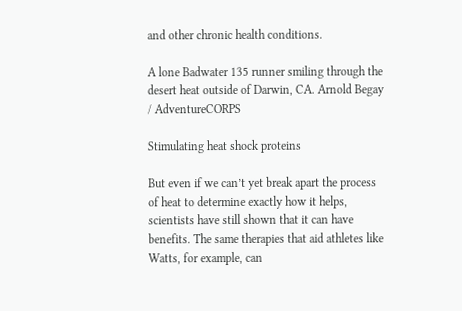and other chronic health conditions.

A lone Badwater 135 runner smiling through the desert heat outside of Darwin, CA. Arnold Begay / AdventureCORPS

Stimulating heat shock proteins

But even if we can’t yet break apart the process of heat to determine exactly how it helps, scientists have still shown that it can have benefits. The same therapies that aid athletes like Watts, for example, can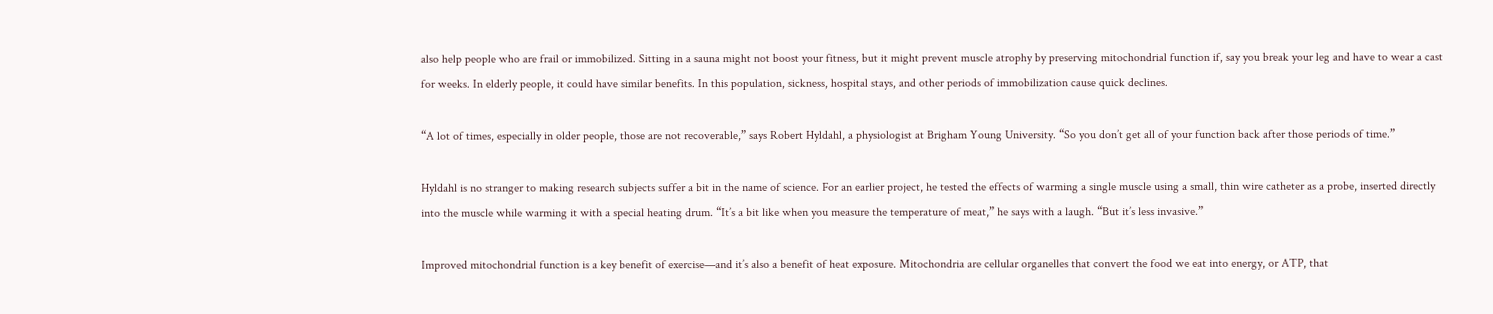also help people who are frail or immobilized. Sitting in a sauna might not boost your fitness, but it might prevent muscle atrophy by preserving mitochondrial function if, say you break your leg and have to wear a cast for weeks. In elderly people, it could have similar benefits. In this population, sickness, hospital stays, and other periods of immobilization cause quick declines.

“A lot of times, especially in older people, those are not recoverable,” says Robert Hyldahl, a physiologist at Brigham Young University. “So you don’t get all of your function back after those periods of time.”

Hyldahl is no stranger to making research subjects suffer a bit in the name of science. For an earlier project, he tested the effects of warming a single muscle using a small, thin wire catheter as a probe, inserted directly into the muscle while warming it with a special heating drum. “It’s a bit like when you measure the temperature of meat,” he says with a laugh. “But it’s less invasive.”

Improved mitochondrial function is a key benefit of exercise—and it’s also a benefit of heat exposure. Mitochondria are cellular organelles that convert the food we eat into energy, or ATP, that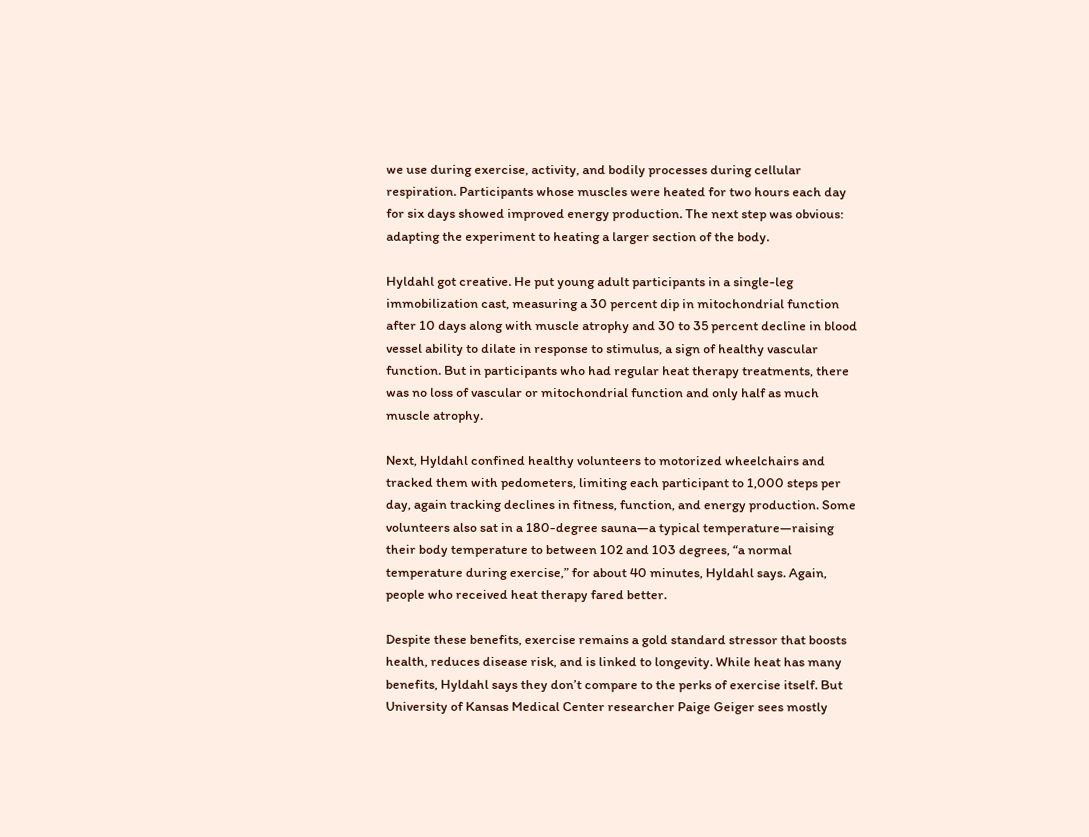we use during exercise, activity, and bodily processes during cellular respiration. Participants whose muscles were heated for two hours each day for six days showed improved energy production. The next step was obvious: adapting the experiment to heating a larger section of the body.

Hyldahl got creative. He put young adult participants in a single-leg immobilization cast, measuring a 30 percent dip in mitochondrial function after 10 days along with muscle atrophy and 30 to 35 percent decline in blood vessel ability to dilate in response to stimulus, a sign of healthy vascular function. But in participants who had regular heat therapy treatments, there was no loss of vascular or mitochondrial function and only half as much muscle atrophy.

Next, Hyldahl confined healthy volunteers to motorized wheelchairs and tracked them with pedometers, limiting each participant to 1,000 steps per day, again tracking declines in fitness, function, and energy production. Some volunteers also sat in a 180-degree sauna—a typical temperature—raising their body temperature to between 102 and 103 degrees, “a normal temperature during exercise,” for about 40 minutes, Hyldahl says. Again, people who received heat therapy fared better.

Despite these benefits, exercise remains a gold standard stressor that boosts health, reduces disease risk, and is linked to longevity. While heat has many benefits, Hyldahl says they don’t compare to the perks of exercise itself. But University of Kansas Medical Center researcher Paige Geiger sees mostly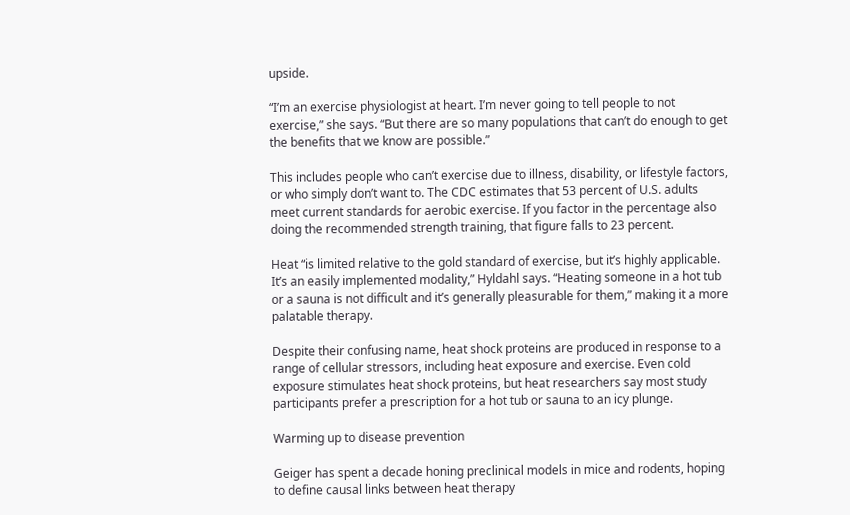upside.

“I’m an exercise physiologist at heart. I’m never going to tell people to not exercise,” she says. “But there are so many populations that can’t do enough to get the benefits that we know are possible.”

This includes people who can’t exercise due to illness, disability, or lifestyle factors, or who simply don’t want to. The CDC estimates that 53 percent of U.S. adults meet current standards for aerobic exercise. If you factor in the percentage also doing the recommended strength training, that figure falls to 23 percent.

Heat “is limited relative to the gold standard of exercise, but it’s highly applicable. It’s an easily implemented modality,” Hyldahl says. “Heating someone in a hot tub or a sauna is not difficult and it’s generally pleasurable for them,” making it a more palatable therapy.

Despite their confusing name, heat shock proteins are produced in response to a range of cellular stressors, including heat exposure and exercise. Even cold exposure stimulates heat shock proteins, but heat researchers say most study participants prefer a prescription for a hot tub or sauna to an icy plunge.

Warming up to disease prevention

Geiger has spent a decade honing preclinical models in mice and rodents, hoping to define causal links between heat therapy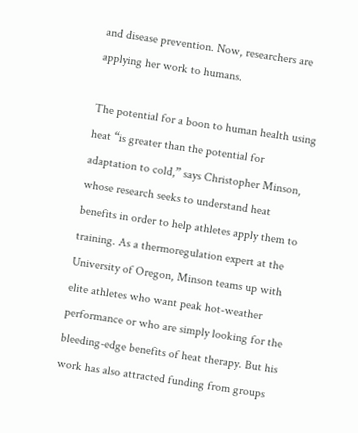and disease prevention. Now, researchers are applying her work to humans.

The potential for a boon to human health using heat “is greater than the potential for adaptation to cold,” says Christopher Minson, whose research seeks to understand heat benefits in order to help athletes apply them to training. As a thermoregulation expert at the University of Oregon, Minson teams up with elite athletes who want peak hot-weather performance or who are simply looking for the bleeding-edge benefits of heat therapy. But his work has also attracted funding from groups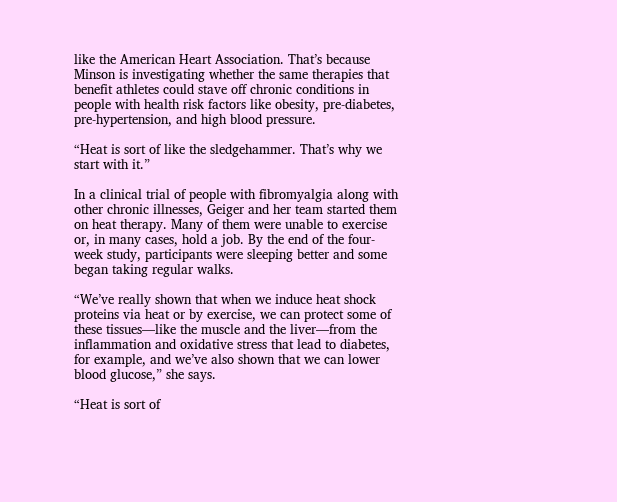like the American Heart Association. That’s because Minson is investigating whether the same therapies that benefit athletes could stave off chronic conditions in people with health risk factors like obesity, pre-diabetes, pre-hypertension, and high blood pressure.

“Heat is sort of like the sledgehammer. That’s why we start with it.”

In a clinical trial of people with fibromyalgia along with other chronic illnesses, Geiger and her team started them on heat therapy. Many of them were unable to exercise or, in many cases, hold a job. By the end of the four-week study, participants were sleeping better and some began taking regular walks.

“We’ve really shown that when we induce heat shock proteins via heat or by exercise, we can protect some of these tissues—like the muscle and the liver—from the inflammation and oxidative stress that lead to diabetes, for example, and we’ve also shown that we can lower blood glucose,” she says.

“Heat is sort of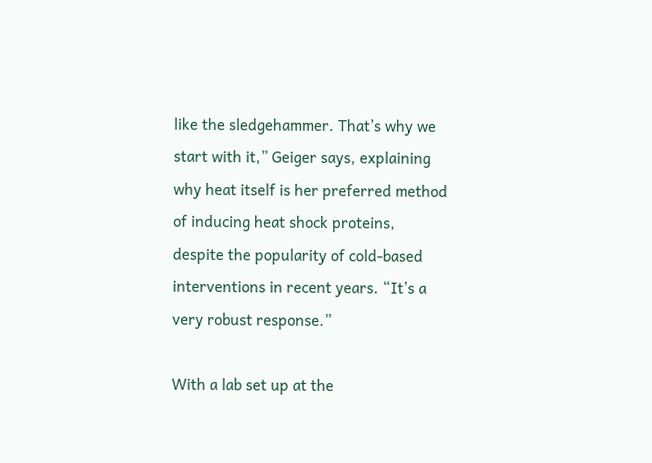like the sledgehammer. That’s why we start with it,” Geiger says, explaining why heat itself is her preferred method of inducing heat shock proteins, despite the popularity of cold-based interventions in recent years. “It’s a very robust response.”

With a lab set up at the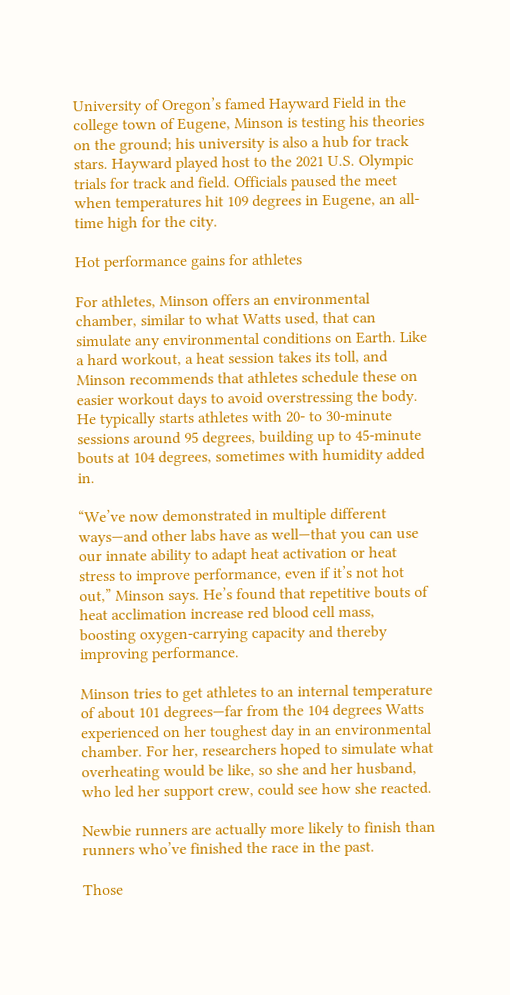University of Oregon’s famed Hayward Field in the college town of Eugene, Minson is testing his theories on the ground; his university is also a hub for track stars. Hayward played host to the 2021 U.S. Olympic trials for track and field. Officials paused the meet when temperatures hit 109 degrees in Eugene, an all-time high for the city.

Hot performance gains for athletes

For athletes, Minson offers an environmental chamber, similar to what Watts used, that can simulate any environmental conditions on Earth. Like a hard workout, a heat session takes its toll, and Minson recommends that athletes schedule these on easier workout days to avoid overstressing the body. He typically starts athletes with 20- to 30-minute sessions around 95 degrees, building up to 45-minute bouts at 104 degrees, sometimes with humidity added in.

“We’ve now demonstrated in multiple different ways—and other labs have as well—that you can use our innate ability to adapt heat activation or heat stress to improve performance, even if it’s not hot out,” Minson says. He’s found that repetitive bouts of heat acclimation increase red blood cell mass, boosting oxygen-carrying capacity and thereby improving performance.

Minson tries to get athletes to an internal temperature of about 101 degrees—far from the 104 degrees Watts experienced on her toughest day in an environmental chamber. For her, researchers hoped to simulate what overheating would be like, so she and her husband, who led her support crew, could see how she reacted.

Newbie runners are actually more likely to finish than runners who’ve finished the race in the past.

Those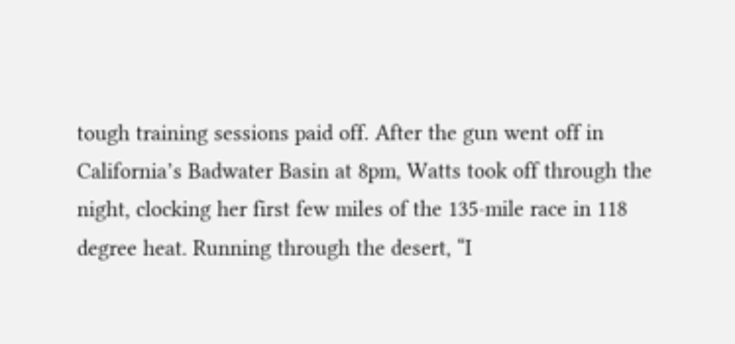tough training sessions paid off. After the gun went off in California’s Badwater Basin at 8pm, Watts took off through the night, clocking her first few miles of the 135-mile race in 118 degree heat. Running through the desert, “I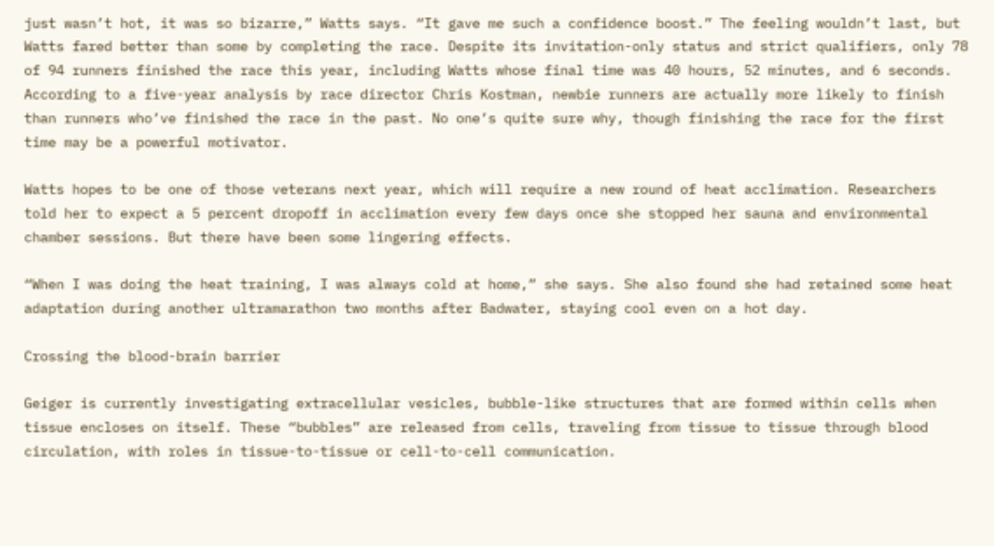just wasn’t hot, it was so bizarre,” Watts says. “It gave me such a confidence boost.” The feeling wouldn’t last, but Watts fared better than some by completing the race. Despite its invitation-only status and strict qualifiers, only 78 of 94 runners finished the race this year, including Watts whose final time was 40 hours, 52 minutes, and 6 seconds. According to a five-year analysis by race director Chris Kostman, newbie runners are actually more likely to finish than runners who’ve finished the race in the past. No one’s quite sure why, though finishing the race for the first time may be a powerful motivator.

Watts hopes to be one of those veterans next year, which will require a new round of heat acclimation. Researchers told her to expect a 5 percent dropoff in acclimation every few days once she stopped her sauna and environmental chamber sessions. But there have been some lingering effects.

“When I was doing the heat training, I was always cold at home,” she says. She also found she had retained some heat adaptation during another ultramarathon two months after Badwater, staying cool even on a hot day.

Crossing the blood-brain barrier

Geiger is currently investigating extracellular vesicles, bubble-like structures that are formed within cells when tissue encloses on itself. These “bubbles” are released from cells, traveling from tissue to tissue through blood circulation, with roles in tissue-to-tissue or cell-to-cell communication.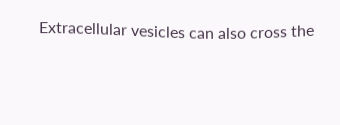Extracellular vesicles can also cross the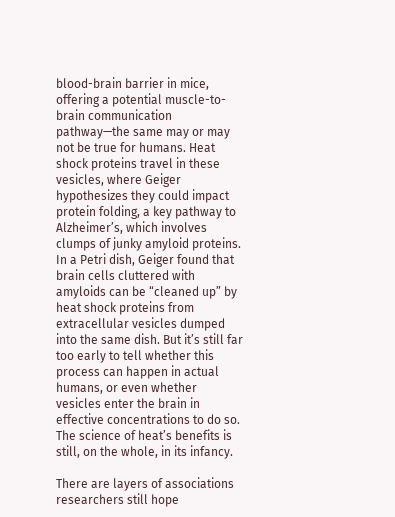blood-brain barrier in mice, offering a potential muscle-to-brain communication pathway—the same may or may not be true for humans. Heat shock proteins travel in these vesicles, where Geiger hypothesizes they could impact protein folding, a key pathway to Alzheimer’s, which involves clumps of junky amyloid proteins. In a Petri dish, Geiger found that brain cells cluttered with amyloids can be “cleaned up” by heat shock proteins from extracellular vesicles dumped into the same dish. But it’s still far too early to tell whether this process can happen in actual humans, or even whether vesicles enter the brain in effective concentrations to do so. The science of heat’s benefits is still, on the whole, in its infancy.

There are layers of associations researchers still hope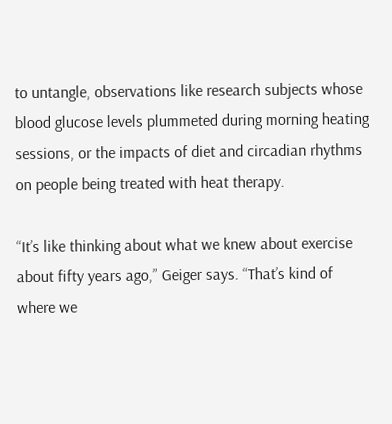to untangle, observations like research subjects whose blood glucose levels plummeted during morning heating sessions, or the impacts of diet and circadian rhythms on people being treated with heat therapy.

“It’s like thinking about what we knew about exercise about fifty years ago,” Geiger says. “That’s kind of where we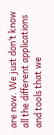are now. We just don’t know all the different applications and tools that we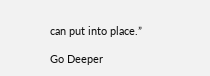can put into place.”

Go Deeper